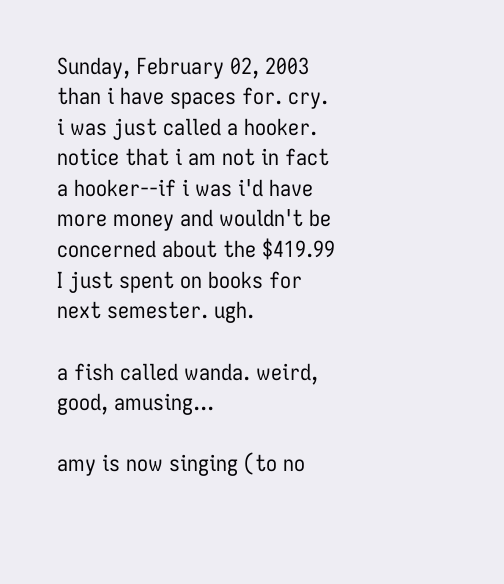Sunday, February 02, 2003 than i have spaces for. cry.
i was just called a hooker. notice that i am not in fact a hooker--if i was i'd have more money and wouldn't be concerned about the $419.99 I just spent on books for next semester. ugh.

a fish called wanda. weird, good, amusing...

amy is now singing (to no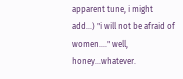apparent tune, i might add...) "i will not be afraid of women...." well, honey...whatever.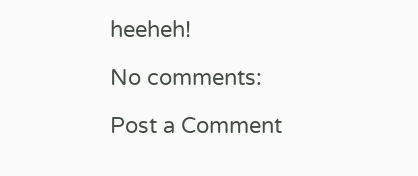heeheh!

No comments:

Post a Comment